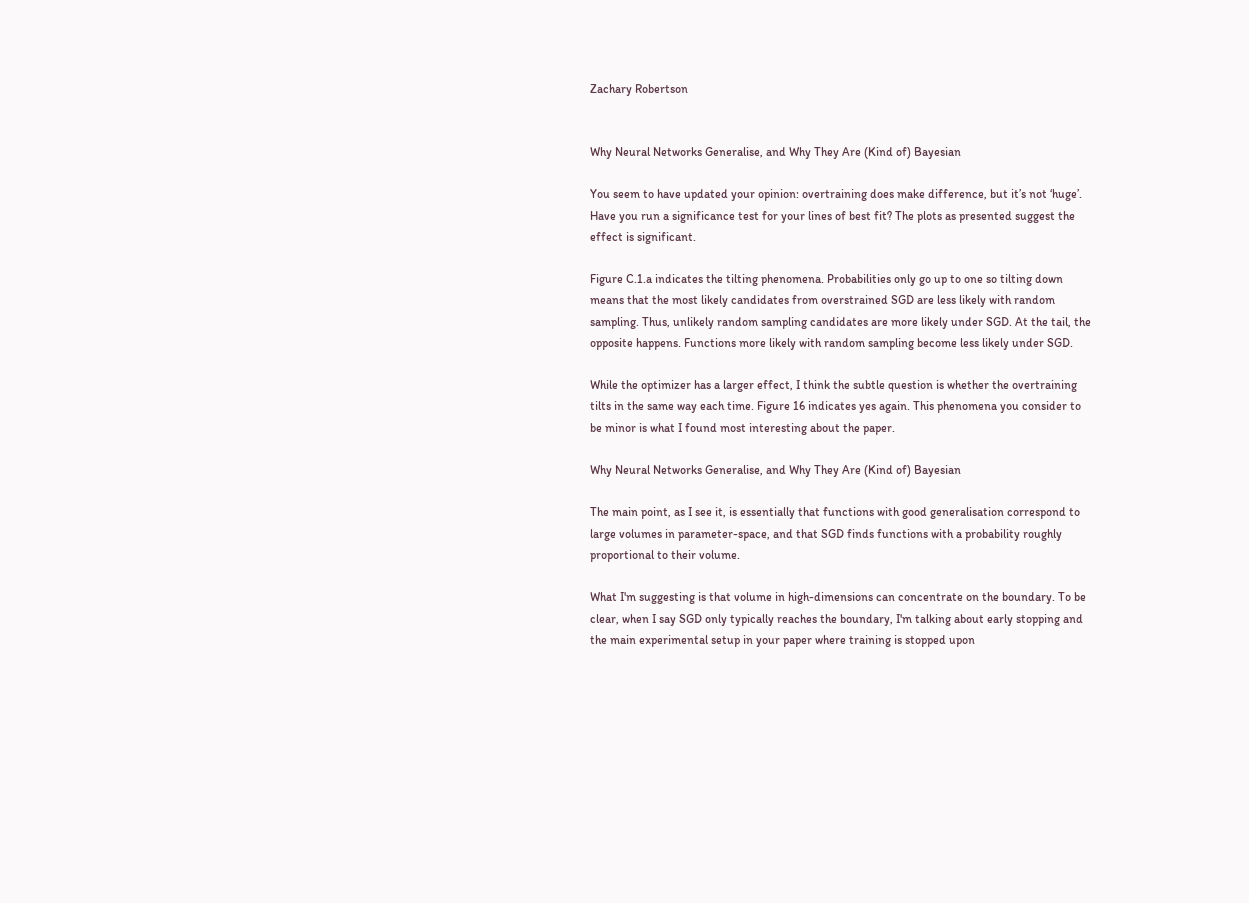Zachary Robertson


Why Neural Networks Generalise, and Why They Are (Kind of) Bayesian

You seem to have updated your opinion: overtraining does make difference, but it’s not ‘huge’. Have you run a significance test for your lines of best fit? The plots as presented suggest the effect is significant.

Figure C.1.a indicates the tilting phenomena. Probabilities only go up to one so tilting down means that the most likely candidates from overstrained SGD are less likely with random sampling. Thus, unlikely random sampling candidates are more likely under SGD. At the tail, the opposite happens. Functions more likely with random sampling become less likely under SGD.

While the optimizer has a larger effect, I think the subtle question is whether the overtraining tilts in the same way each time. Figure 16 indicates yes again. This phenomena you consider to be minor is what I found most interesting about the paper.

Why Neural Networks Generalise, and Why They Are (Kind of) Bayesian

The main point, as I see it, is essentially that functions with good generalisation correspond to large volumes in parameter-space, and that SGD finds functions with a probability roughly proportional to their volume.

What I'm suggesting is that volume in high-dimensions can concentrate on the boundary. To be clear, when I say SGD only typically reaches the boundary, I'm talking about early stopping and the main experimental setup in your paper where training is stopped upon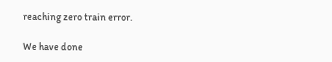reaching zero train error.

We have done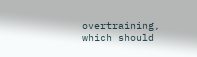overtraining, which should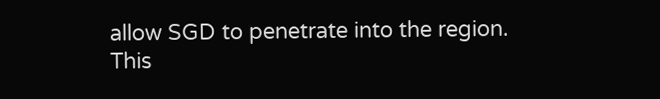allow SGD to penetrate into the region. This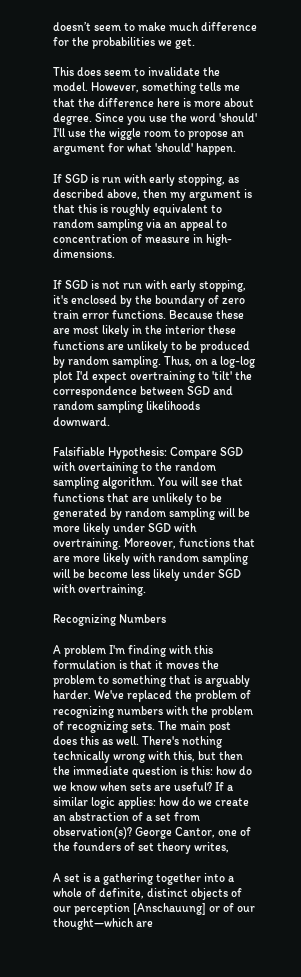doesn’t seem to make much difference for the probabilities we get.

This does seem to invalidate the model. However, something tells me that the difference here is more about degree. Since you use the word 'should' I'll use the wiggle room to propose an argument for what 'should' happen.

If SGD is run with early stopping, as described above, then my argument is that this is roughly equivalent to random sampling via an appeal to concentration of measure in high-dimensions.

If SGD is not run with early stopping, it's enclosed by the boundary of zero train error functions. Because these are most likely in the interior these functions are unlikely to be produced by random sampling. Thus, on a log-log plot I'd expect overtraining to 'tilt' the correspondence between SGD and random sampling likelihoods downward.

Falsifiable Hypothesis: Compare SGD with overtaining to the random sampling algorithm. You will see that functions that are unlikely to be generated by random sampling will be more likely under SGD with overtraining. Moreover, functions that are more likely with random sampling will be become less likely under SGD with overtraining.

Recognizing Numbers

A problem I'm finding with this formulation is that it moves the problem to something that is arguably harder. We've replaced the problem of recognizing numbers with the problem of recognizing sets. The main post does this as well. There's nothing technically wrong with this, but then the immediate question is this: how do we know when sets are useful? If a similar logic applies: how do we create an abstraction of a set from observation(s)? George Cantor, one of the founders of set theory writes,

A set is a gathering together into a whole of definite, distinct objects of our perception [Anschauung] or of our thought—which are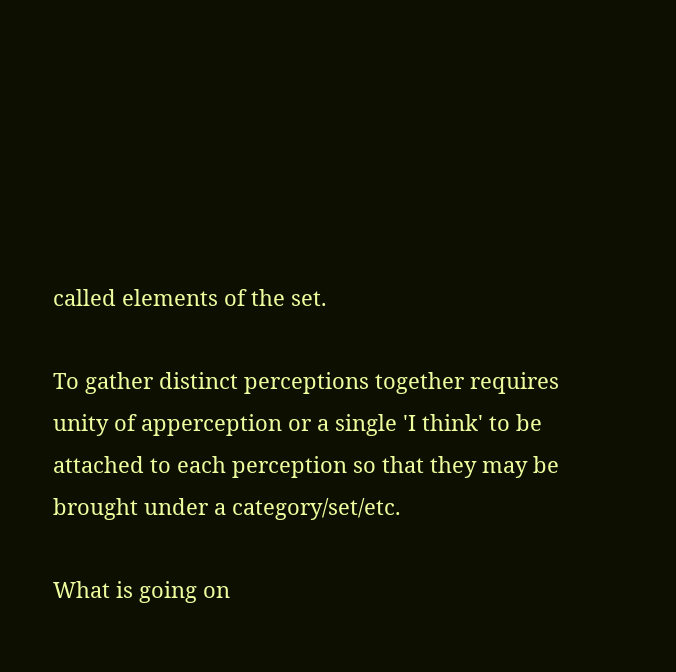called elements of the set.

To gather distinct perceptions together requires unity of apperception or a single 'I think' to be attached to each perception so that they may be brought under a category/set/etc.

What is going on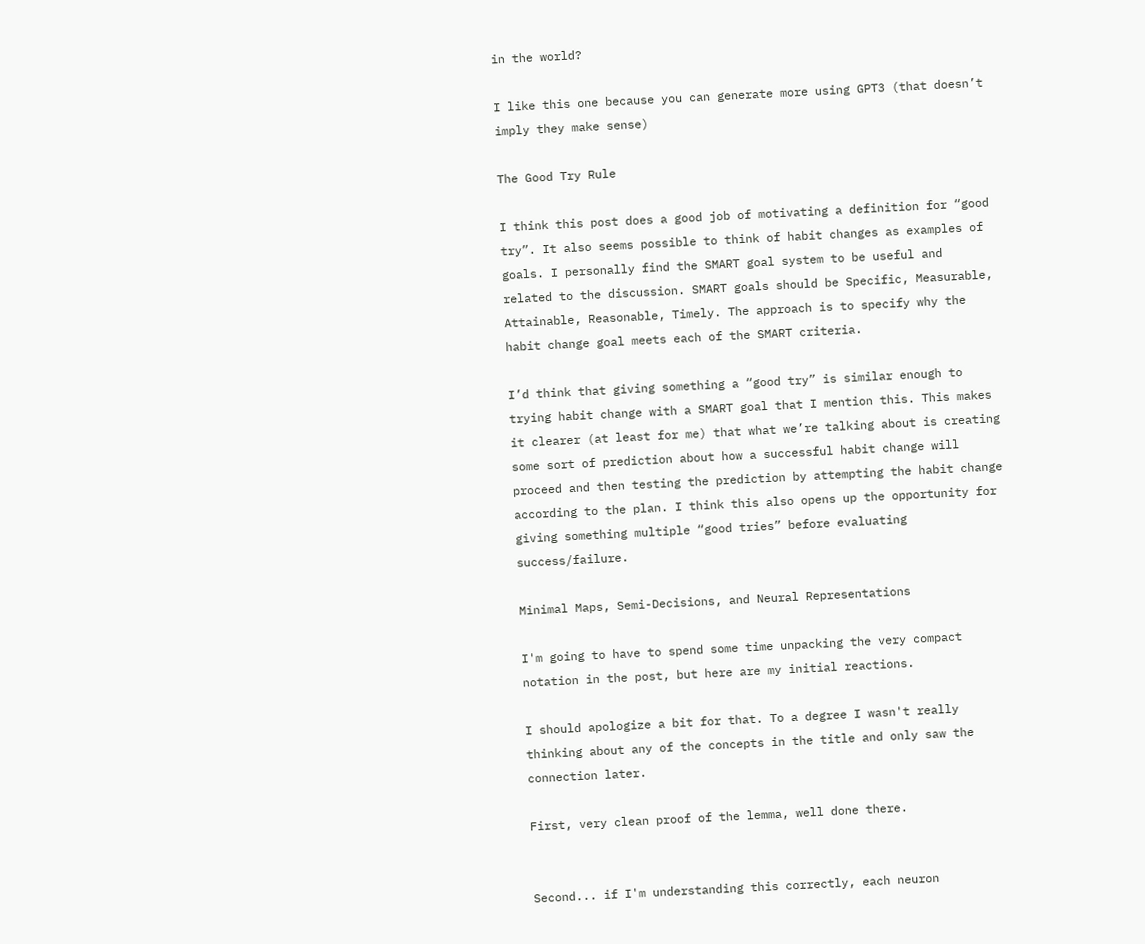in the world?

I like this one because you can generate more using GPT3 (that doesn’t imply they make sense)

The Good Try Rule

I think this post does a good job of motivating a definition for “good try”. It also seems possible to think of habit changes as examples of goals. I personally find the SMART goal system to be useful and related to the discussion. SMART goals should be Specific, Measurable, Attainable, Reasonable, Timely. The approach is to specify why the habit change goal meets each of the SMART criteria.

I’d think that giving something a “good try” is similar enough to trying habit change with a SMART goal that I mention this. This makes it clearer (at least for me) that what we’re talking about is creating some sort of prediction about how a successful habit change will proceed and then testing the prediction by attempting the habit change according to the plan. I think this also opens up the opportunity for giving something multiple “good tries” before evaluating success/failure.

Minimal Maps, Semi-Decisions, and Neural Representations

I'm going to have to spend some time unpacking the very compact notation in the post, but here are my initial reactions.

I should apologize a bit for that. To a degree I wasn't really thinking about any of the concepts in the title and only saw the connection later.

First, very clean proof of the lemma, well done there.


Second... if I'm understanding this correctly, each neuron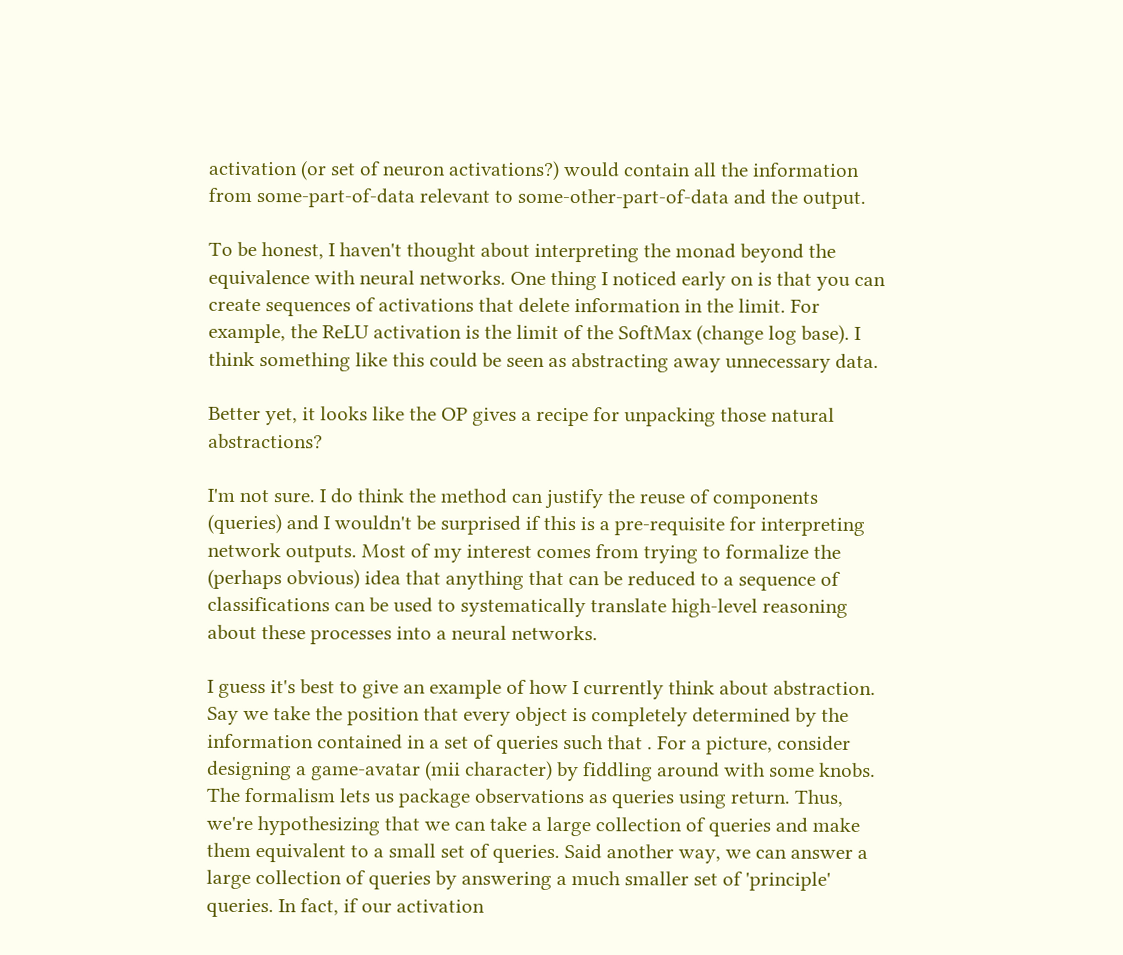activation (or set of neuron activations?) would contain all the information from some-part-of-data relevant to some-other-part-of-data and the output.

To be honest, I haven't thought about interpreting the monad beyond the equivalence with neural networks. One thing I noticed early on is that you can create sequences of activations that delete information in the limit. For example, the ReLU activation is the limit of the SoftMax (change log base). I think something like this could be seen as abstracting away unnecessary data.

Better yet, it looks like the OP gives a recipe for unpacking those natural abstractions?

I'm not sure. I do think the method can justify the reuse of components (queries) and I wouldn't be surprised if this is a pre-requisite for interpreting network outputs. Most of my interest comes from trying to formalize the (perhaps obvious) idea that anything that can be reduced to a sequence of classifications can be used to systematically translate high-level reasoning about these processes into a neural networks.

I guess it's best to give an example of how I currently think about abstraction. Say we take the position that every object is completely determined by the information contained in a set of queries such that . For a picture, consider designing a game-avatar (mii character) by fiddling around with some knobs. The formalism lets us package observations as queries using return. Thus, we're hypothesizing that we can take a large collection of queries and make them equivalent to a small set of queries. Said another way, we can answer a large collection of queries by answering a much smaller set of 'principle' queries. In fact, if our activation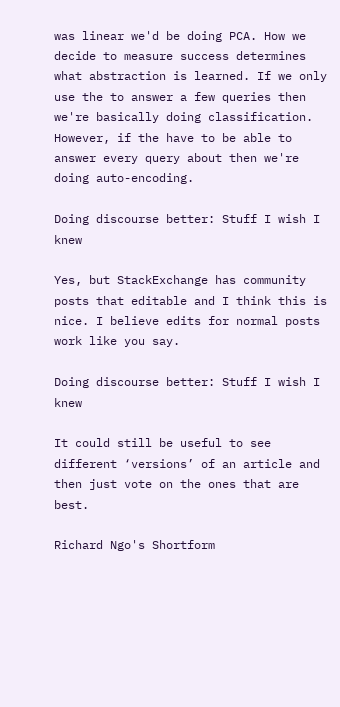was linear we'd be doing PCA. How we decide to measure success determines what abstraction is learned. If we only use the to answer a few queries then we're basically doing classification. However, if the have to be able to answer every query about then we're doing auto-encoding.

Doing discourse better: Stuff I wish I knew

Yes, but StackExchange has community posts that editable and I think this is nice. I believe edits for normal posts work like you say.

Doing discourse better: Stuff I wish I knew

It could still be useful to see different ‘versions’ of an article and then just vote on the ones that are best.

Richard Ngo's Shortform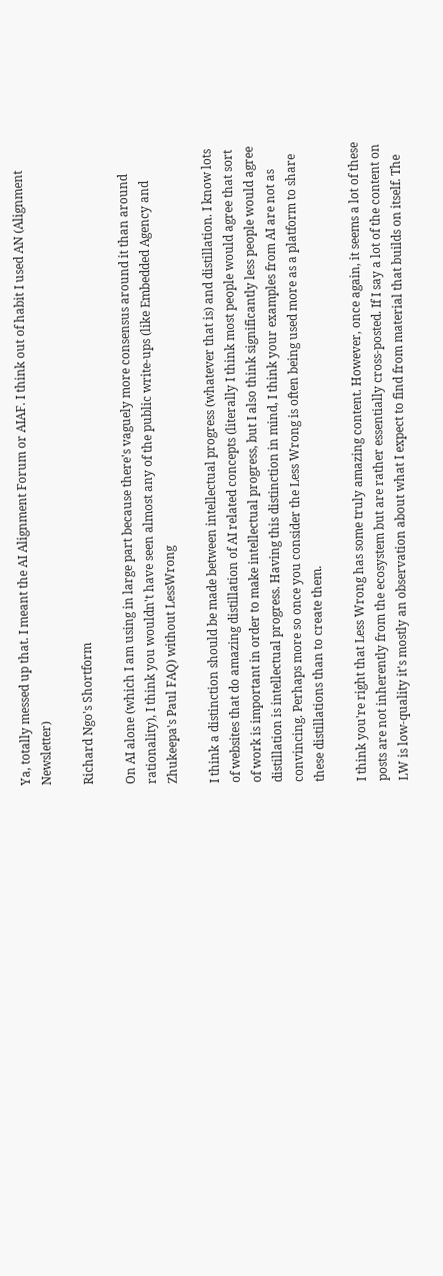Ya, totally messed up that. I meant the AI Alignment Forum or AIAF. I think out of habit I used AN (Alignment Newsletter)

Richard Ngo's Shortform

On AI alone (which I am using in large part because there's vaguely more consensus around it than around rationality), I think you wouldn't have seen almost any of the public write-ups (like Embedded Agency and Zhukeepa's Paul FAQ) without LessWrong

I think a distinction should be made between intellectual progress (whatever that is) and distillation. I know lots of websites that do amazing distillation of AI related concepts (literally I think most people would agree that sort of work is important in order to make intellectual progress, but I also think significantly less people would agree distillation is intellectual progress. Having this distinction in mind, I think your examples from AI are not as convincing. Perhaps more so once you consider the Less Wrong is often being used more as a platform to share these distillations than to create them.

I think you're right that Less Wrong has some truly amazing content. However, once again, it seems a lot of these posts are not inherently from the ecosystem but are rather essentially cross-posted. If I say a lot of the content on LW is low-quality it's mostly an observation about what I expect to find from material that builds on itself. The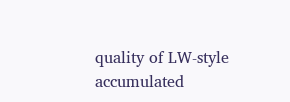quality of LW-style accumulated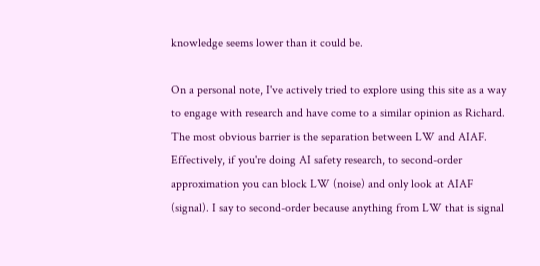knowledge seems lower than it could be.

On a personal note, I've actively tried to explore using this site as a way to engage with research and have come to a similar opinion as Richard. The most obvious barrier is the separation between LW and AIAF. Effectively, if you're doing AI safety research, to second-order approximation you can block LW (noise) and only look at AIAF (signal). I say to second-order because anything from LW that is signal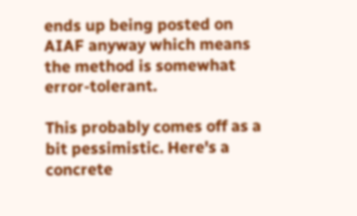ends up being posted on AIAF anyway which means the method is somewhat error-tolerant.

This probably comes off as a bit pessimistic. Here's a concrete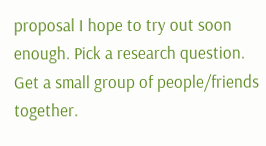proposal I hope to try out soon enough. Pick a research question. Get a small group of people/friends together.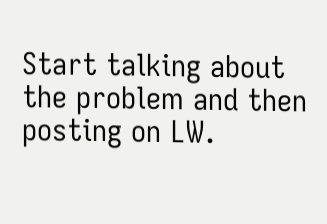Start talking about the problem and then posting on LW.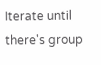Iterate until there's group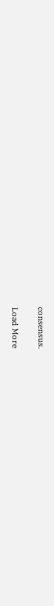consensus.

Load More